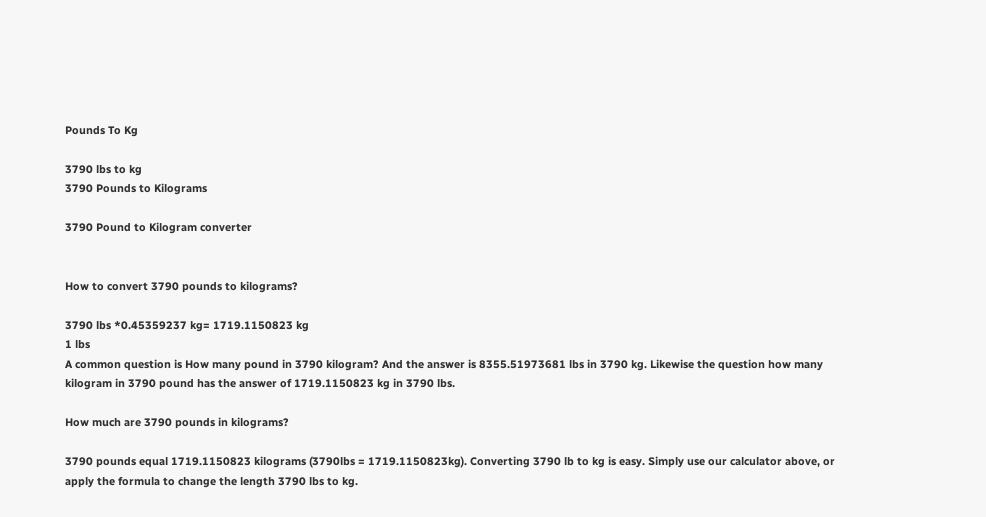Pounds To Kg

3790 lbs to kg
3790 Pounds to Kilograms

3790 Pound to Kilogram converter


How to convert 3790 pounds to kilograms?

3790 lbs *0.45359237 kg= 1719.1150823 kg
1 lbs
A common question is How many pound in 3790 kilogram? And the answer is 8355.51973681 lbs in 3790 kg. Likewise the question how many kilogram in 3790 pound has the answer of 1719.1150823 kg in 3790 lbs.

How much are 3790 pounds in kilograms?

3790 pounds equal 1719.1150823 kilograms (3790lbs = 1719.1150823kg). Converting 3790 lb to kg is easy. Simply use our calculator above, or apply the formula to change the length 3790 lbs to kg.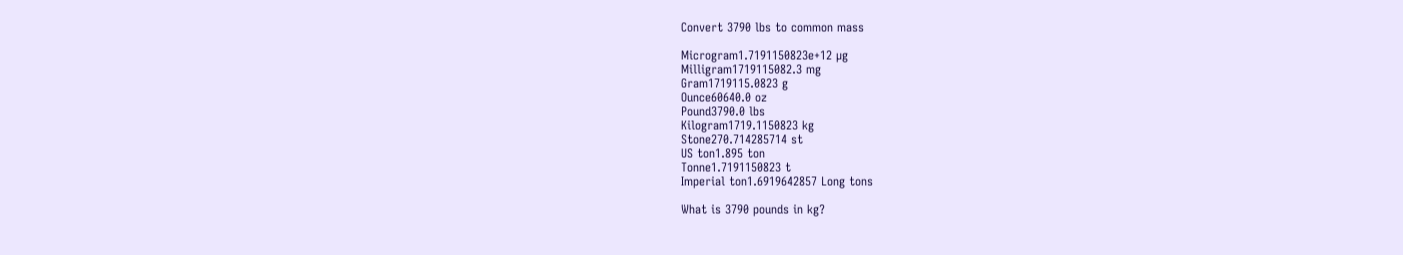Convert 3790 lbs to common mass

Microgram1.7191150823e+12 µg
Milligram1719115082.3 mg
Gram1719115.0823 g
Ounce60640.0 oz
Pound3790.0 lbs
Kilogram1719.1150823 kg
Stone270.714285714 st
US ton1.895 ton
Tonne1.7191150823 t
Imperial ton1.6919642857 Long tons

What is 3790 pounds in kg?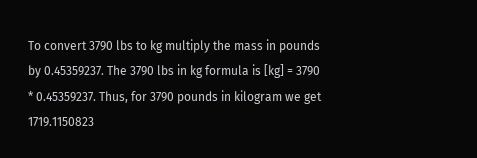To convert 3790 lbs to kg multiply the mass in pounds by 0.45359237. The 3790 lbs in kg formula is [kg] = 3790 * 0.45359237. Thus, for 3790 pounds in kilogram we get 1719.1150823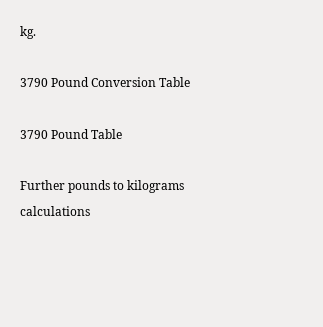kg.

3790 Pound Conversion Table

3790 Pound Table

Further pounds to kilograms calculations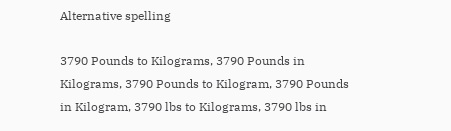Alternative spelling

3790 Pounds to Kilograms, 3790 Pounds in Kilograms, 3790 Pounds to Kilogram, 3790 Pounds in Kilogram, 3790 lbs to Kilograms, 3790 lbs in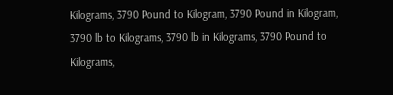Kilograms, 3790 Pound to Kilogram, 3790 Pound in Kilogram, 3790 lb to Kilograms, 3790 lb in Kilograms, 3790 Pound to Kilograms,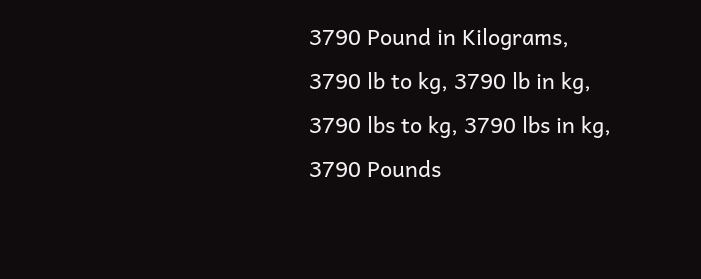3790 Pound in Kilograms, 3790 lb to kg, 3790 lb in kg, 3790 lbs to kg, 3790 lbs in kg, 3790 Pounds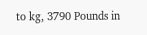to kg, 3790 Pounds in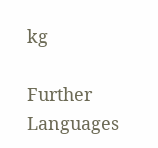kg

Further Languages